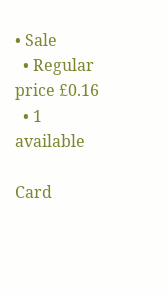• Sale
  • Regular price £0.16
  • 1 available

Card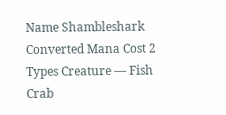Name Shambleshark
Converted Mana Cost 2
Types Creature — Fish Crab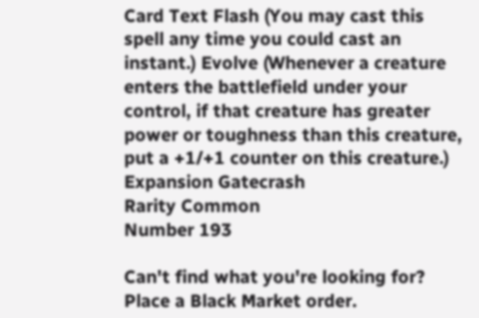Card Text Flash (You may cast this spell any time you could cast an instant.) Evolve (Whenever a creature enters the battlefield under your control, if that creature has greater power or toughness than this creature, put a +1/+1 counter on this creature.)
Expansion Gatecrash
Rarity Common
Number 193

Can't find what you're looking for? Place a Black Market order.